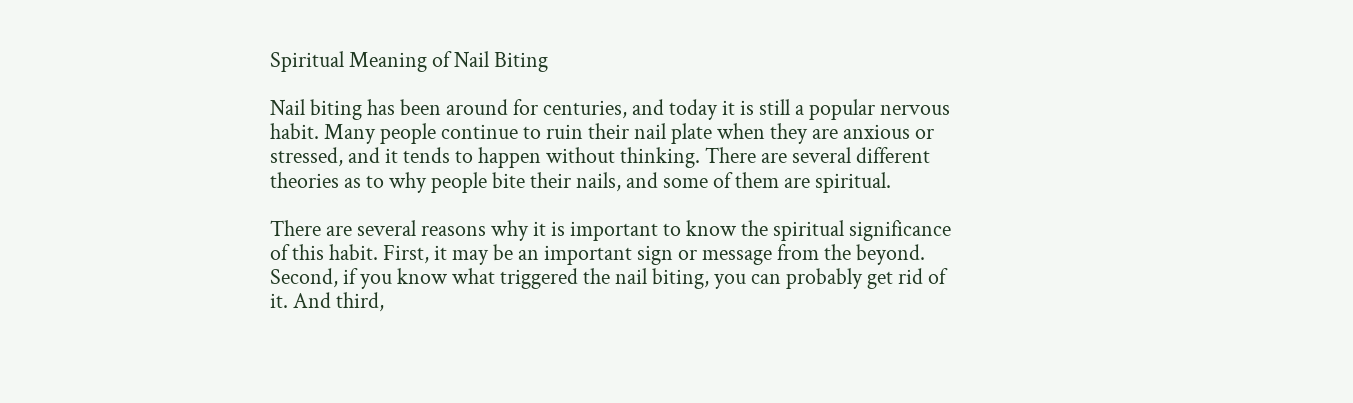Spiritual Meaning of Nail Biting

Nail biting has been around for centuries, and today it is still a popular nervous habit. Many people continue to ruin their nail plate when they are anxious or stressed, and it tends to happen without thinking. There are several different theories as to why people bite their nails, and some of them are spiritual.

There are several reasons why it is important to know the spiritual significance of this habit. First, it may be an important sign or message from the beyond. Second, if you know what triggered the nail biting, you can probably get rid of it. And third,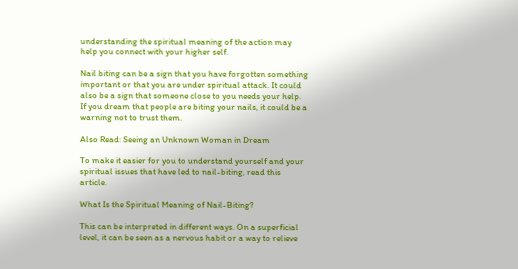understanding the spiritual meaning of the action may help you connect with your higher self.

Nail biting can be a sign that you have forgotten something important or that you are under spiritual attack. It could also be a sign that someone close to you needs your help. If you dream that people are biting your nails, it could be a warning not to trust them.

Also Read: Seeing an Unknown Woman in Dream

To make it easier for you to understand yourself and your spiritual issues that have led to nail-biting, read this article.

What Is the Spiritual Meaning of Nail-Biting?

This can be interpreted in different ways. On a superficial level, it can be seen as a nervous habit or a way to relieve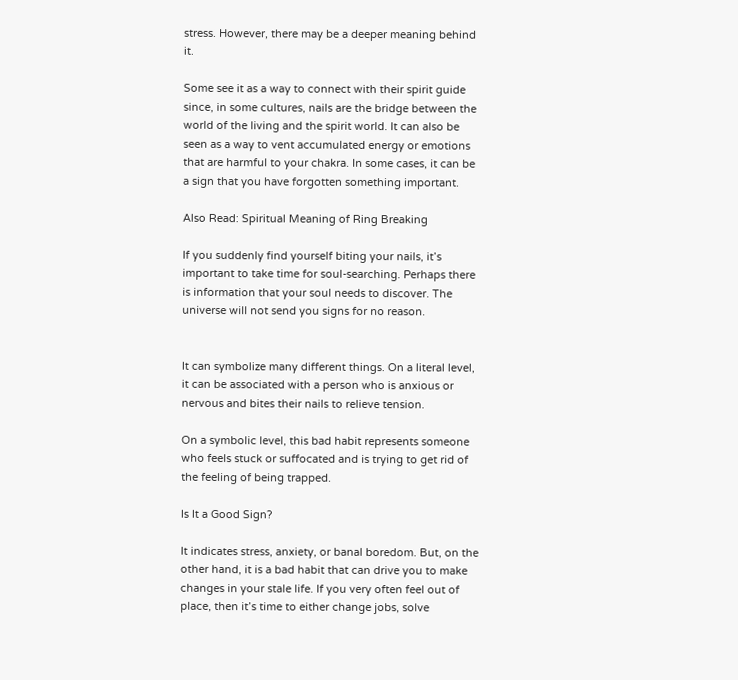stress. However, there may be a deeper meaning behind it.

Some see it as a way to connect with their spirit guide since, in some cultures, nails are the bridge between the world of the living and the spirit world. It can also be seen as a way to vent accumulated energy or emotions that are harmful to your chakra. In some cases, it can be a sign that you have forgotten something important.

Also Read: Spiritual Meaning of Ring Breaking

If you suddenly find yourself biting your nails, it’s important to take time for soul-searching. Perhaps there is information that your soul needs to discover. The universe will not send you signs for no reason.


It can symbolize many different things. On a literal level, it can be associated with a person who is anxious or nervous and bites their nails to relieve tension.

On a symbolic level, this bad habit represents someone who feels stuck or suffocated and is trying to get rid of the feeling of being trapped.

Is It a Good Sign?

It indicates stress, anxiety, or banal boredom. But, on the other hand, it is a bad habit that can drive you to make changes in your stale life. If you very often feel out of place, then it’s time to either change jobs, solve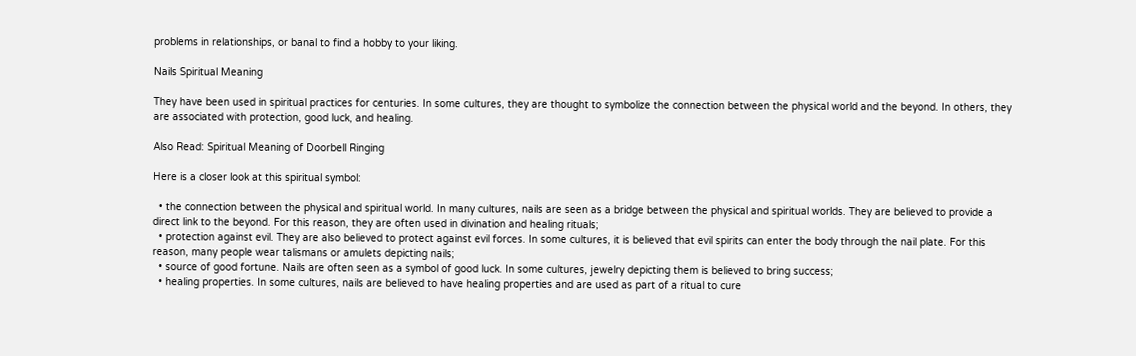problems in relationships, or banal to find a hobby to your liking.

Nails Spiritual Meaning

They have been used in spiritual practices for centuries. In some cultures, they are thought to symbolize the connection between the physical world and the beyond. In others, they are associated with protection, good luck, and healing.

Also Read: Spiritual Meaning of Doorbell Ringing

Here is a closer look at this spiritual symbol:

  • the connection between the physical and spiritual world. In many cultures, nails are seen as a bridge between the physical and spiritual worlds. They are believed to provide a direct link to the beyond. For this reason, they are often used in divination and healing rituals;
  • protection against evil. They are also believed to protect against evil forces. In some cultures, it is believed that evil spirits can enter the body through the nail plate. For this reason, many people wear talismans or amulets depicting nails;
  • source of good fortune. Nails are often seen as a symbol of good luck. In some cultures, jewelry depicting them is believed to bring success;
  • healing properties. In some cultures, nails are believed to have healing properties and are used as part of a ritual to cure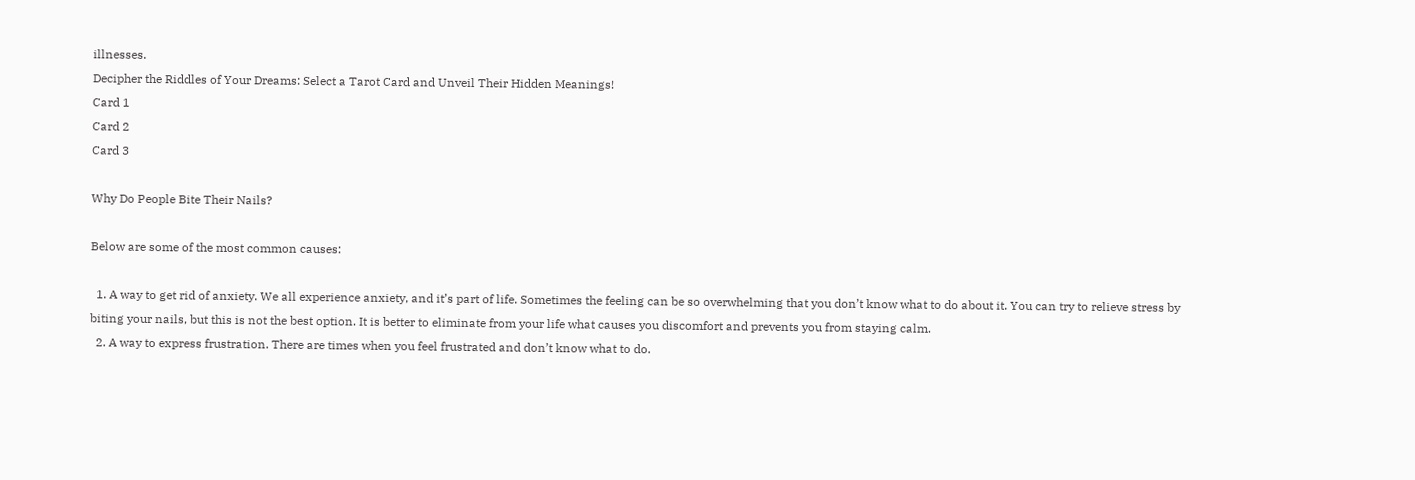illnesses.
Decipher the Riddles of Your Dreams: Select a Tarot Card and Unveil Their Hidden Meanings!
Card 1
Card 2
Card 3

Why Do People Bite Their Nails?

Below are some of the most common causes:

  1. A way to get rid of anxiety. We all experience anxiety, and it’s part of life. Sometimes the feeling can be so overwhelming that you don’t know what to do about it. You can try to relieve stress by biting your nails, but this is not the best option. It is better to eliminate from your life what causes you discomfort and prevents you from staying calm.
  2. A way to express frustration. There are times when you feel frustrated and don’t know what to do.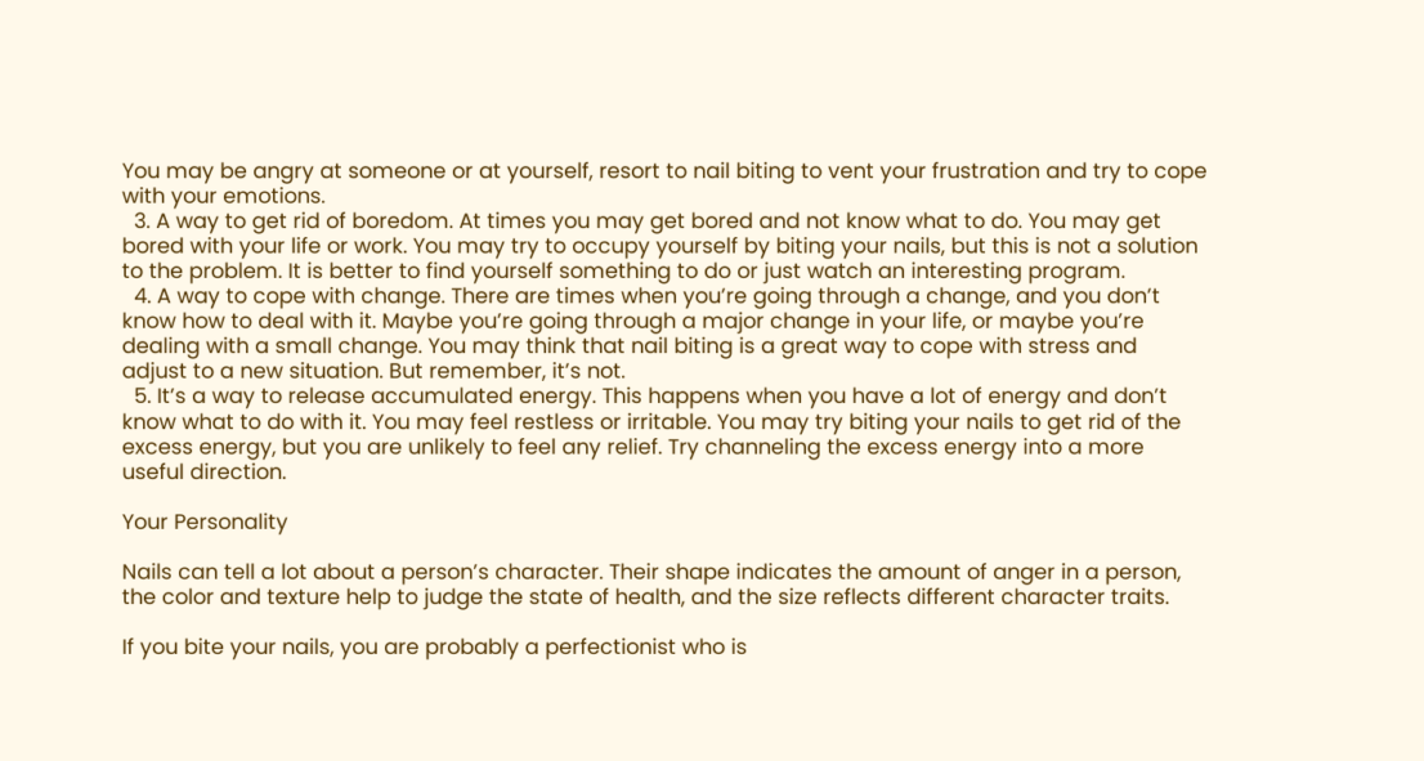You may be angry at someone or at yourself, resort to nail biting to vent your frustration and try to cope with your emotions.
  3. A way to get rid of boredom. At times you may get bored and not know what to do. You may get bored with your life or work. You may try to occupy yourself by biting your nails, but this is not a solution to the problem. It is better to find yourself something to do or just watch an interesting program.
  4. A way to cope with change. There are times when you’re going through a change, and you don’t know how to deal with it. Maybe you’re going through a major change in your life, or maybe you’re dealing with a small change. You may think that nail biting is a great way to cope with stress and adjust to a new situation. But remember, it’s not.
  5. It’s a way to release accumulated energy. This happens when you have a lot of energy and don’t know what to do with it. You may feel restless or irritable. You may try biting your nails to get rid of the excess energy, but you are unlikely to feel any relief. Try channeling the excess energy into a more useful direction.

Your Personality

Nails can tell a lot about a person’s character. Their shape indicates the amount of anger in a person, the color and texture help to judge the state of health, and the size reflects different character traits.

If you bite your nails, you are probably a perfectionist who is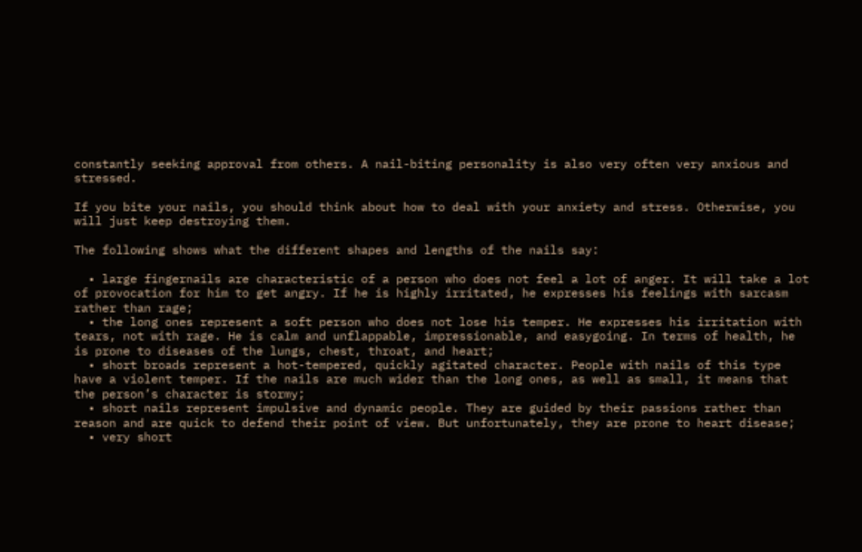constantly seeking approval from others. A nail-biting personality is also very often very anxious and stressed.

If you bite your nails, you should think about how to deal with your anxiety and stress. Otherwise, you will just keep destroying them.

The following shows what the different shapes and lengths of the nails say:

  • large fingernails are characteristic of a person who does not feel a lot of anger. It will take a lot of provocation for him to get angry. If he is highly irritated, he expresses his feelings with sarcasm rather than rage;
  • the long ones represent a soft person who does not lose his temper. He expresses his irritation with tears, not with rage. He is calm and unflappable, impressionable, and easygoing. In terms of health, he is prone to diseases of the lungs, chest, throat, and heart;
  • short broads represent a hot-tempered, quickly agitated character. People with nails of this type have a violent temper. If the nails are much wider than the long ones, as well as small, it means that the person’s character is stormy;
  • short nails represent impulsive and dynamic people. They are guided by their passions rather than reason and are quick to defend their point of view. But unfortunately, they are prone to heart disease;
  • very short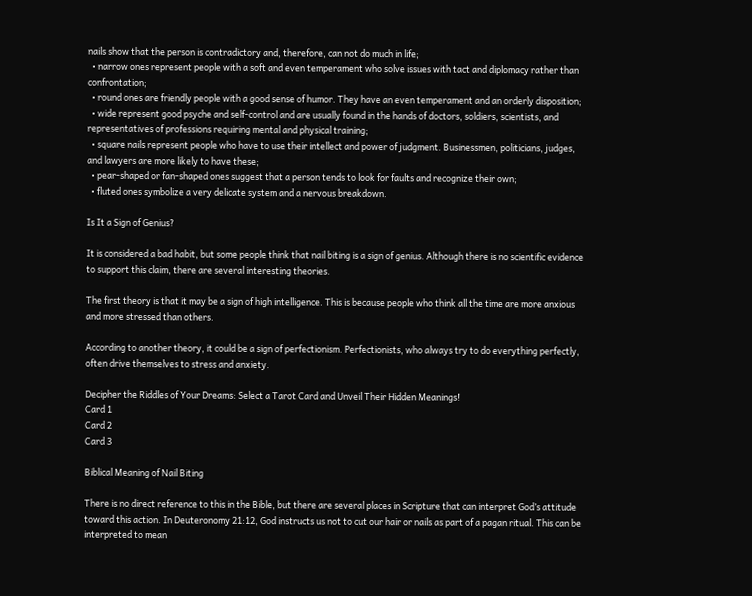nails show that the person is contradictory and, therefore, can not do much in life;
  • narrow ones represent people with a soft and even temperament who solve issues with tact and diplomacy rather than confrontation;
  • round ones are friendly people with a good sense of humor. They have an even temperament and an orderly disposition;
  • wide represent good psyche and self-control and are usually found in the hands of doctors, soldiers, scientists, and representatives of professions requiring mental and physical training;
  • square nails represent people who have to use their intellect and power of judgment. Businessmen, politicians, judges, and lawyers are more likely to have these;
  • pear-shaped or fan-shaped ones suggest that a person tends to look for faults and recognize their own;
  • fluted ones symbolize a very delicate system and a nervous breakdown.

Is It a Sign of Genius?

It is considered a bad habit, but some people think that nail biting is a sign of genius. Although there is no scientific evidence to support this claim, there are several interesting theories.

The first theory is that it may be a sign of high intelligence. This is because people who think all the time are more anxious and more stressed than others.

According to another theory, it could be a sign of perfectionism. Perfectionists, who always try to do everything perfectly, often drive themselves to stress and anxiety.

Decipher the Riddles of Your Dreams: Select a Tarot Card and Unveil Their Hidden Meanings!
Card 1
Card 2
Card 3

Biblical Meaning of Nail Biting

There is no direct reference to this in the Bible, but there are several places in Scripture that can interpret God’s attitude toward this action. In Deuteronomy 21:12, God instructs us not to cut our hair or nails as part of a pagan ritual. This can be interpreted to mean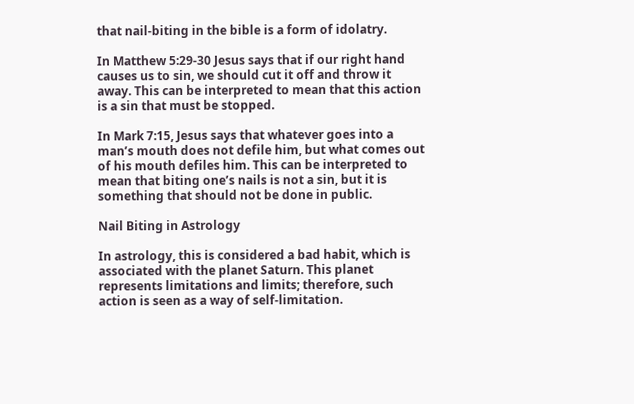that nail-biting in the bible is a form of idolatry.

In Matthew 5:29-30 Jesus says that if our right hand causes us to sin, we should cut it off and throw it away. This can be interpreted to mean that this action is a sin that must be stopped.

In Mark 7:15, Jesus says that whatever goes into a man’s mouth does not defile him, but what comes out of his mouth defiles him. This can be interpreted to mean that biting one’s nails is not a sin, but it is something that should not be done in public.

Nail Biting in Astrology

In astrology, this is considered a bad habit, which is associated with the planet Saturn. This planet represents limitations and limits; therefore, such action is seen as a way of self-limitation.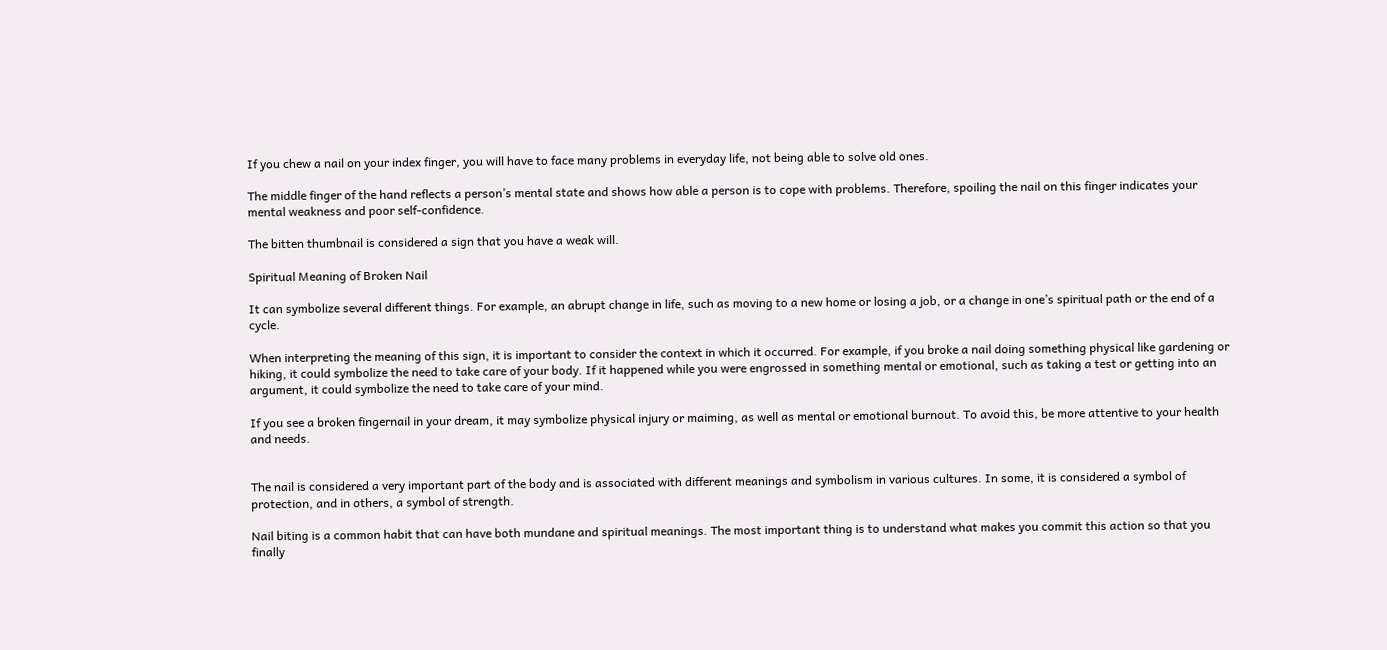If you chew a nail on your index finger, you will have to face many problems in everyday life, not being able to solve old ones.

The middle finger of the hand reflects a person’s mental state and shows how able a person is to cope with problems. Therefore, spoiling the nail on this finger indicates your mental weakness and poor self-confidence.

The bitten thumbnail is considered a sign that you have a weak will.

Spiritual Meaning of Broken Nail

It can symbolize several different things. For example, an abrupt change in life, such as moving to a new home or losing a job, or a change in one’s spiritual path or the end of a cycle.

When interpreting the meaning of this sign, it is important to consider the context in which it occurred. For example, if you broke a nail doing something physical like gardening or hiking, it could symbolize the need to take care of your body. If it happened while you were engrossed in something mental or emotional, such as taking a test or getting into an argument, it could symbolize the need to take care of your mind.

If you see a broken fingernail in your dream, it may symbolize physical injury or maiming, as well as mental or emotional burnout. To avoid this, be more attentive to your health and needs.


The nail is considered a very important part of the body and is associated with different meanings and symbolism in various cultures. In some, it is considered a symbol of protection, and in others, a symbol of strength.

Nail biting is a common habit that can have both mundane and spiritual meanings. The most important thing is to understand what makes you commit this action so that you finally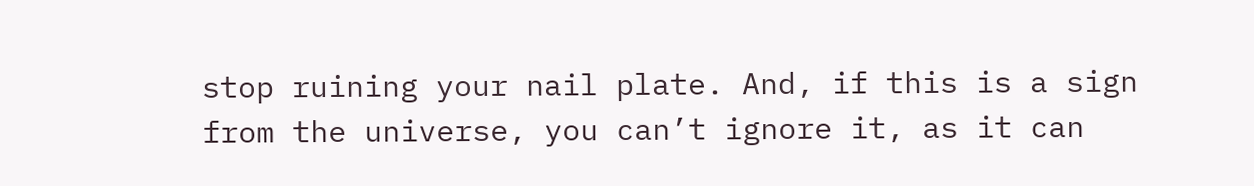stop ruining your nail plate. And, if this is a sign from the universe, you can’t ignore it, as it can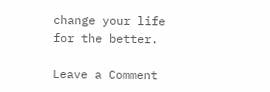change your life for the better.

Leave a Comment